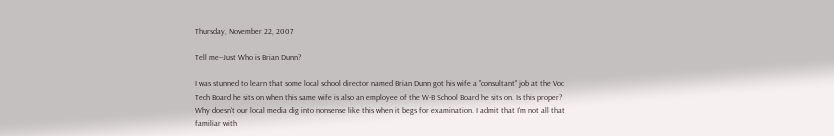Thursday, November 22, 2007

Tell me--Just Who is Brian Dunn?

I was stunned to learn that some local school director named Brian Dunn got his wife a "consultant" job at the Voc Tech Board he sits on when this same wife is also an employee of the W-B School Board he sits on. Is this proper? Why doesn't our local media dig into nonsense like this when it begs for examination. I admit that I'm not all that familiar with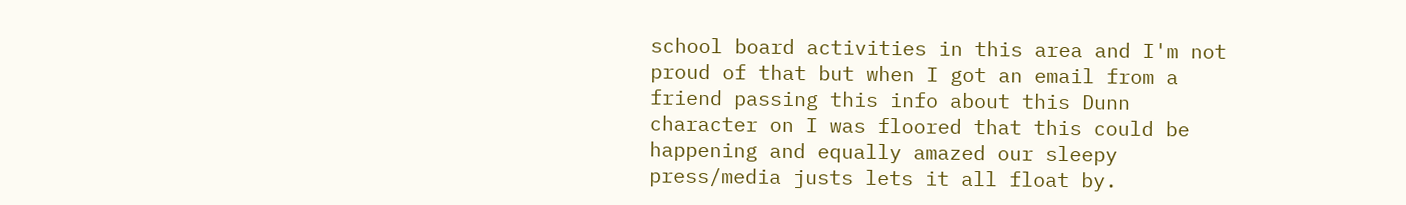school board activities in this area and I'm not proud of that but when I got an email from a friend passing this info about this Dunn character on I was floored that this could be happening and equally amazed our sleepy press/media justs lets it all float by.